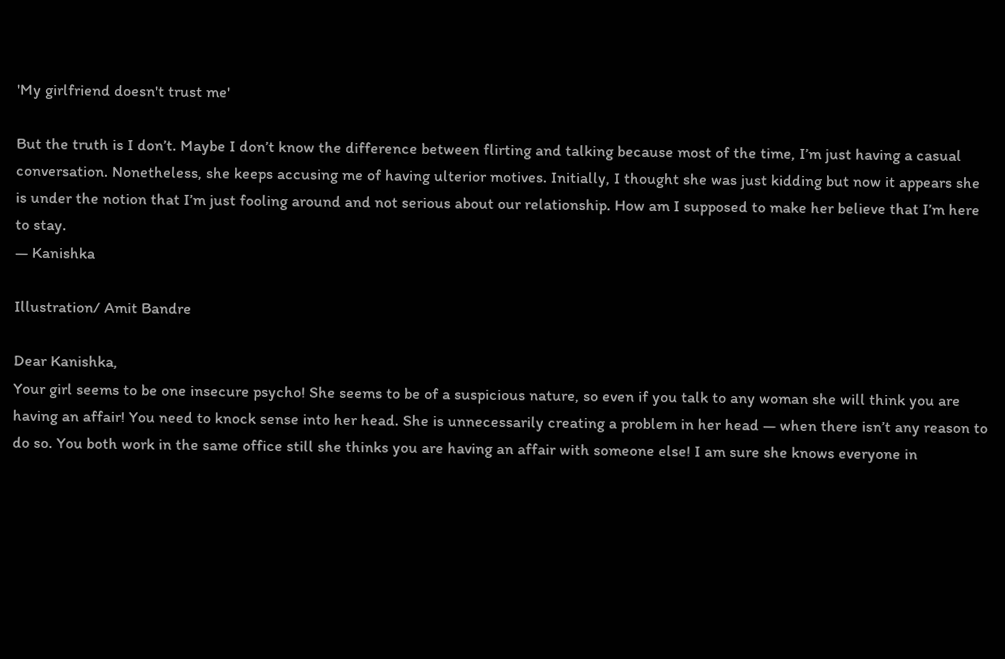'My girlfriend doesn't trust me'

But the truth is I don’t. Maybe I don’t know the difference between flirting and talking because most of the time, I’m just having a casual conversation. Nonetheless, she keeps accusing me of having ulterior motives. Initially, I thought she was just kidding but now it appears she is under the notion that I’m just fooling around and not serious about our relationship. How am I supposed to make her believe that I’m here to stay.
— Kanishka

Illustration/ Amit Bandre

Dear Kanishka,
Your girl seems to be one insecure psycho! She seems to be of a suspicious nature, so even if you talk to any woman she will think you are having an affair! You need to knock sense into her head. She is unnecessarily creating a problem in her head — when there isn’t any reason to do so. You both work in the same office still she thinks you are having an affair with someone else! I am sure she knows everyone in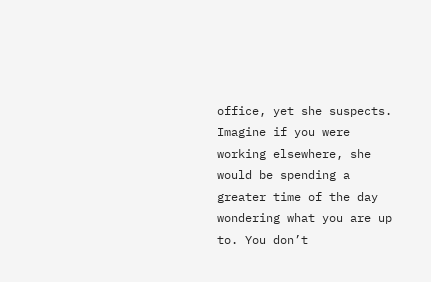office, yet she suspects. Imagine if you were working elsewhere, she would be spending a greater time of the day wondering what you are up to. You don’t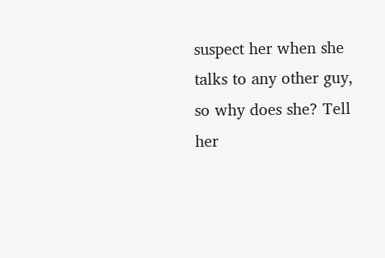suspect her when she talks to any other guy, so why does she? Tell her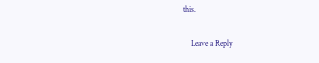this.

    Leave a Reply